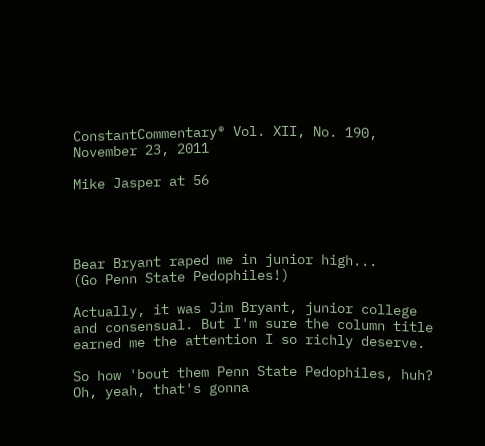ConstantCommentary® Vol. XII, No. 190, November 23, 2011

Mike Jasper at 56




Bear Bryant raped me in junior high...
(Go Penn State Pedophiles!)

Actually, it was Jim Bryant, junior college and consensual. But I'm sure the column title earned me the attention I so richly deserve.

So how 'bout them Penn State Pedophiles, huh? Oh, yeah, that's gonna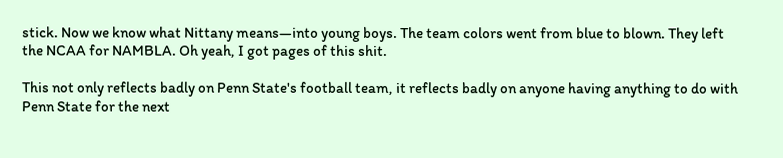stick. Now we know what Nittany means—into young boys. The team colors went from blue to blown. They left the NCAA for NAMBLA. Oh yeah, I got pages of this shit.

This not only reflects badly on Penn State's football team, it reflects badly on anyone having anything to do with Penn State for the next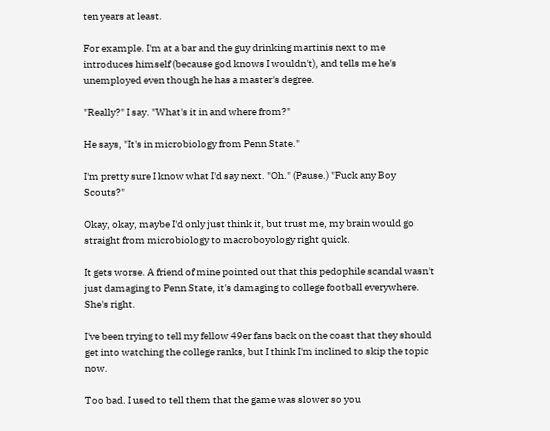ten years at least.

For example. I'm at a bar and the guy drinking martinis next to me introduces himself (because god knows I wouldn't), and tells me he's unemployed even though he has a master's degree.

"Really?" I say. "What's it in and where from?"

He says, "It's in microbiology from Penn State."

I'm pretty sure I know what I'd say next. "Oh." (Pause.) "Fuck any Boy Scouts?"

Okay, okay, maybe I'd only just think it, but trust me, my brain would go straight from microbiology to macroboyology right quick.

It gets worse. A friend of mine pointed out that this pedophile scandal wasn't just damaging to Penn State, it's damaging to college football everywhere. She's right.

I've been trying to tell my fellow 49er fans back on the coast that they should get into watching the college ranks, but I think I'm inclined to skip the topic now.

Too bad. I used to tell them that the game was slower so you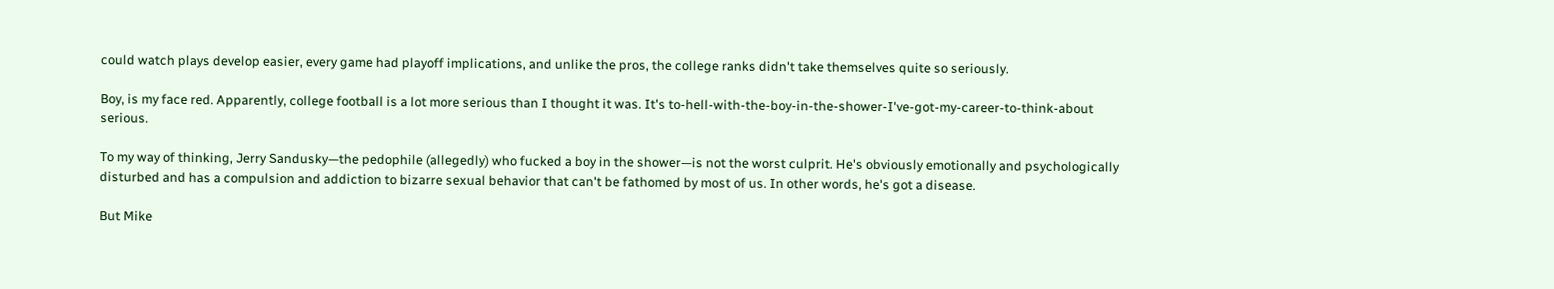could watch plays develop easier, every game had playoff implications, and unlike the pros, the college ranks didn't take themselves quite so seriously.

Boy, is my face red. Apparently, college football is a lot more serious than I thought it was. It's to-hell-with-the-boy-in-the-shower-I've-got-my-career-to-think-about serious.

To my way of thinking, Jerry Sandusky—the pedophile (allegedly) who fucked a boy in the shower—is not the worst culprit. He's obviously emotionally and psychologically disturbed and has a compulsion and addiction to bizarre sexual behavior that can't be fathomed by most of us. In other words, he's got a disease.

But Mike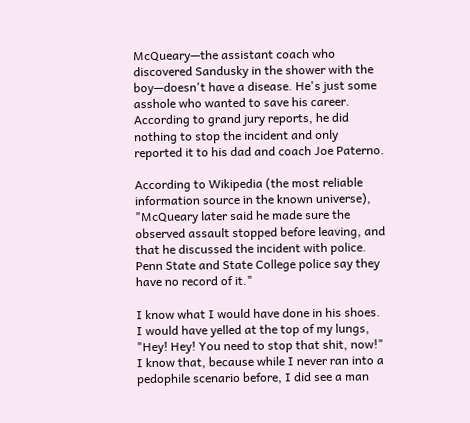McQueary—the assistant coach who discovered Sandusky in the shower with the boy—doesn't have a disease. He's just some asshole who wanted to save his career. According to grand jury reports, he did nothing to stop the incident and only reported it to his dad and coach Joe Paterno.

According to Wikipedia (the most reliable information source in the known universe), "McQueary later said he made sure the observed assault stopped before leaving, and that he discussed the incident with police. Penn State and State College police say they have no record of it."

I know what I would have done in his shoes. I would have yelled at the top of my lungs, "Hey! Hey! You need to stop that shit, now!" I know that, because while I never ran into a pedophile scenario before, I did see a man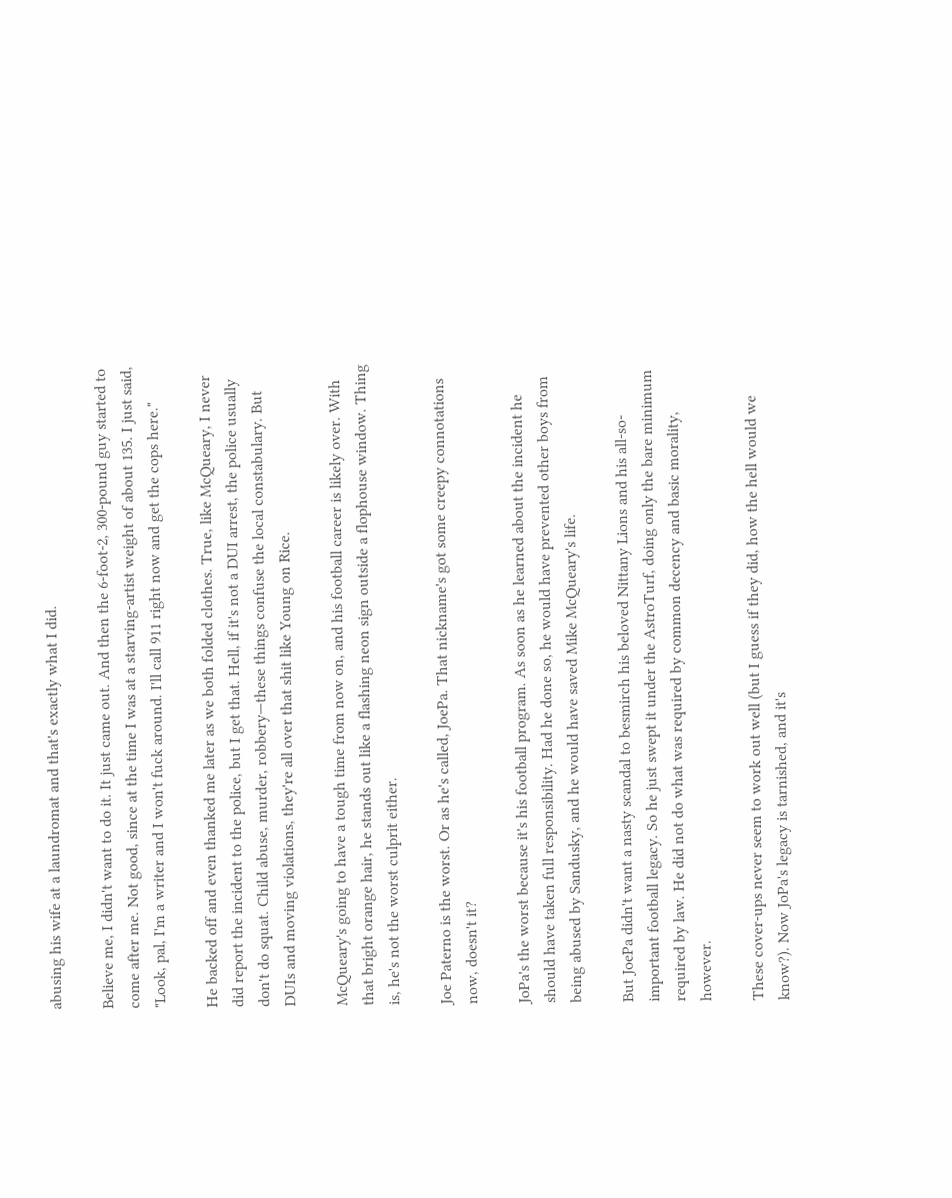abusing his wife at a laundromat and that's exactly what I did.

Believe me, I didn't want to do it. It just came out. And then the 6-foot-2, 300-pound guy started to come after me. Not good, since at the time I was at a starving-artist weight of about 135. I just said, "Look, pal, I'm a writer and I won't fuck around. I'll call 911 right now and get the cops here."

He backed off and even thanked me later as we both folded clothes. True, like McQueary, I never did report the incident to the police, but I get that. Hell, if it's not a DUI arrest, the police usually don't do squat. Child abuse, murder, robbery—these things confuse the local constabulary. But DUIs and moving violations, they're all over that shit like Young on Rice.

McQueary's going to have a tough time from now on, and his football career is likely over. With that bright orange hair, he stands out like a flashing neon sign outside a flophouse window. Thing is, he's not the worst culprit either.

Joe Paterno is the worst. Or as he's called, JoePa. That nickname's got some creepy connotations now, doesn't it?

JoPa's the worst because it's his football program. As soon as he learned about the incident he should have taken full responsibility. Had he done so, he would have prevented other boys from being abused by Sandusky, and he would have saved Mike McQueary's life.

But JoePa didn't want a nasty scandal to besmirch his beloved Nittany Lions and his all-so-important football legacy. So he just swept it under the AstroTurf, doing only the bare minimum required by law. He did not do what was required by common decency and basic morality, however.

These cover-ups never seem to work out well (but I guess if they did, how the hell would we know?). Now JoPa's legacy is tarnished, and it's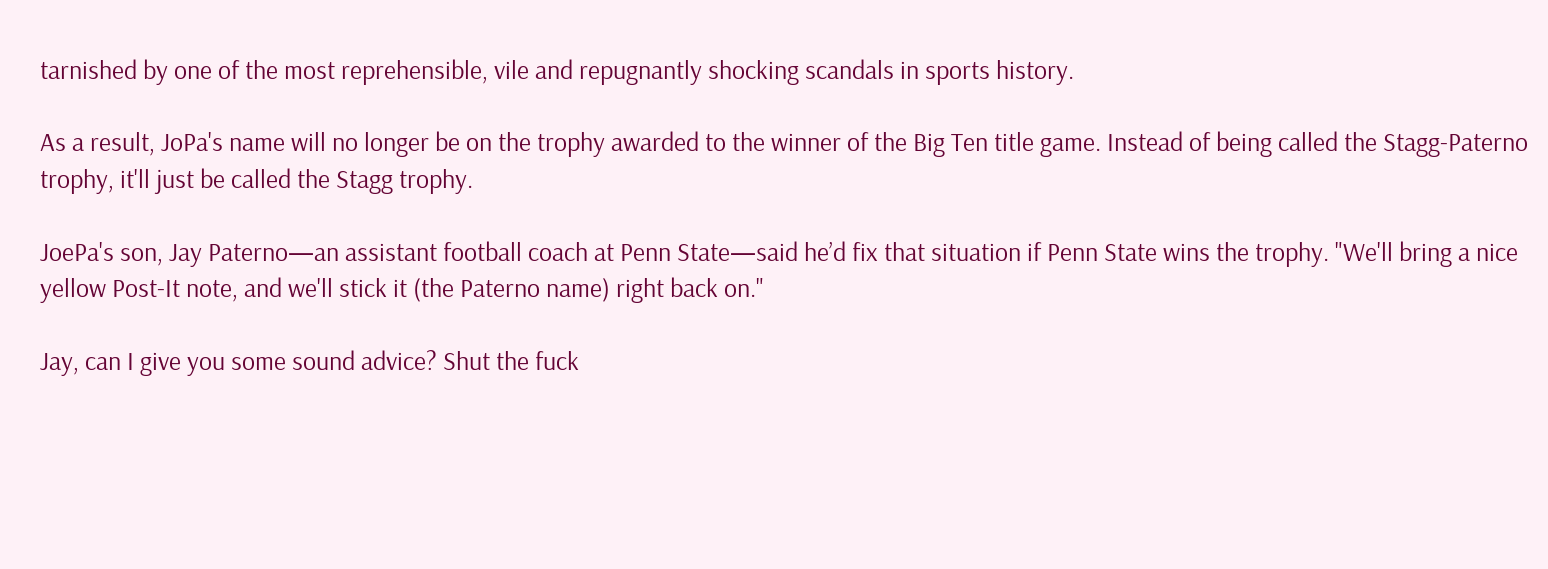tarnished by one of the most reprehensible, vile and repugnantly shocking scandals in sports history.

As a result, JoPa's name will no longer be on the trophy awarded to the winner of the Big Ten title game. Instead of being called the Stagg-Paterno trophy, it'll just be called the Stagg trophy.

JoePa's son, Jay Paterno—an assistant football coach at Penn State—said he’d fix that situation if Penn State wins the trophy. "We'll bring a nice yellow Post-It note, and we'll stick it (the Paterno name) right back on."

Jay, can I give you some sound advice? Shut the fuck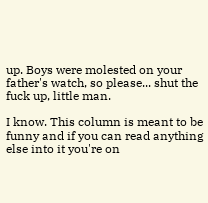up. Boys were molested on your father's watch, so please... shut the fuck up, little man.

I know. This column is meant to be funny and if you can read anything else into it you're on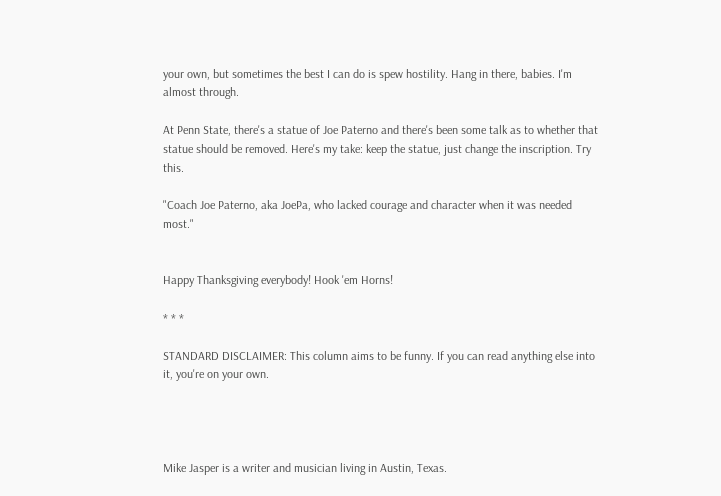your own, but sometimes the best I can do is spew hostility. Hang in there, babies. I'm almost through.

At Penn State, there's a statue of Joe Paterno and there's been some talk as to whether that statue should be removed. Here's my take: keep the statue, just change the inscription. Try this.

"Coach Joe Paterno, aka JoePa, who lacked courage and character when it was needed most."


Happy Thanksgiving everybody! Hook 'em Horns!

* * *

STANDARD DISCLAIMER: This column aims to be funny. If you can read anything else into it, you're on your own.




Mike Jasper is a writer and musician living in Austin, Texas.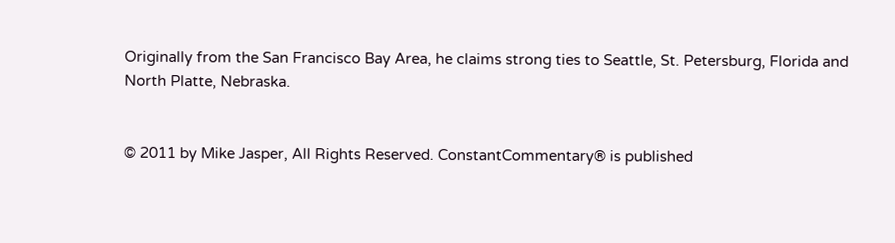Originally from the San Francisco Bay Area, he claims strong ties to Seattle, St. Petersburg, Florida and North Platte, Nebraska.


© 2011 by Mike Jasper, All Rights Reserved. ConstantCommentary® is published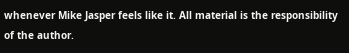whenever Mike Jasper feels like it. All material is the responsibility of the author.